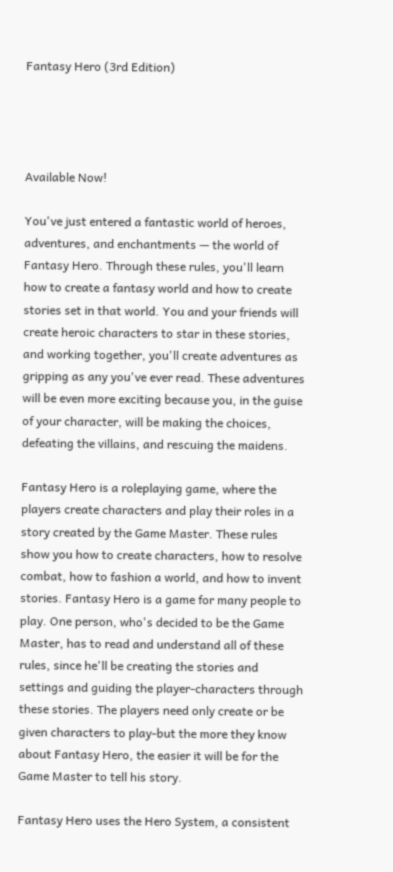Fantasy Hero (3rd Edition)




Available Now!

You've just entered a fantastic world of heroes, adventures, and enchantments — the world of Fantasy Hero. Through these rules, you'll learn how to create a fantasy world and how to create stories set in that world. You and your friends will create heroic characters to star in these stories, and working together, you'll create adventures as gripping as any you've ever read. These adventures will be even more exciting because you, in the guise of your character, will be making the choices, defeating the villains, and rescuing the maidens.

Fantasy Hero is a roleplaying game, where the players create characters and play their roles in a story created by the Game Master. These rules show you how to create characters, how to resolve combat, how to fashion a world, and how to invent stories. Fantasy Hero is a game for many people to play. One person, who's decided to be the Game Master, has to read and understand all of these rules, since he'll be creating the stories and settings and guiding the player-characters through these stories. The players need only create or be given characters to play-but the more they know about Fantasy Hero, the easier it will be for the Game Master to tell his story.

Fantasy Hero uses the Hero System, a consistent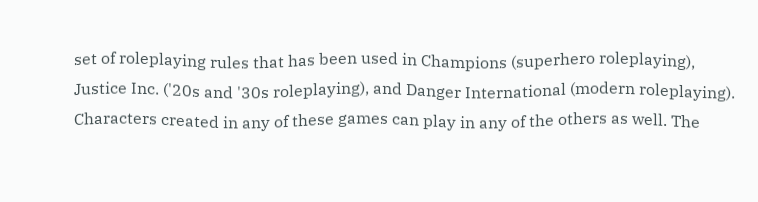set of roleplaying rules that has been used in Champions (superhero roleplaying), Justice Inc. ('20s and '30s roleplaying), and Danger International (modern roleplaying). Characters created in any of these games can play in any of the others as well. The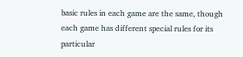basic rules in each game are the same, though each game has different special rules for its particular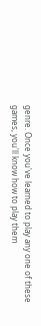genre. Once you've learned to play any one of these games, you'll know how to play them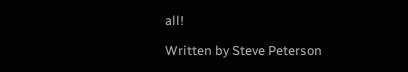all!

Written by Steve Peterson